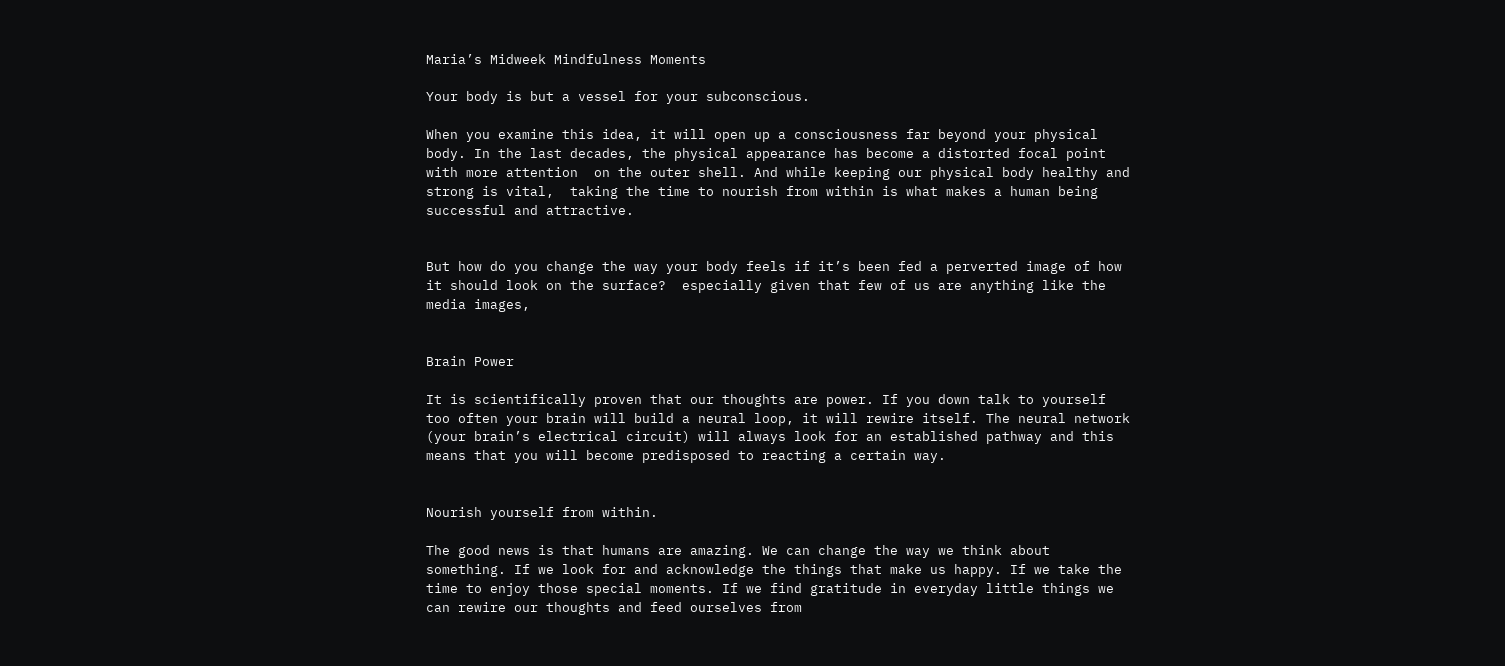Maria’s Midweek Mindfulness Moments

Your body is but a vessel for your subconscious.

When you examine this idea, it will open up a consciousness far beyond your physical body. In the last decades, the physical appearance has become a distorted focal point with more attention  on the outer shell. And while keeping our physical body healthy and strong is vital,  taking the time to nourish from within is what makes a human being successful and attractive.


But how do you change the way your body feels if it’s been fed a perverted image of how it should look on the surface?  especially given that few of us are anything like the media images,


Brain Power

It is scientifically proven that our thoughts are power. If you down talk to yourself too often your brain will build a neural loop, it will rewire itself. The neural network (your brain’s electrical circuit) will always look for an established pathway and this means that you will become predisposed to reacting a certain way.


Nourish yourself from within.

The good news is that humans are amazing. We can change the way we think about something. If we look for and acknowledge the things that make us happy. If we take the time to enjoy those special moments. If we find gratitude in everyday little things we can rewire our thoughts and feed ourselves from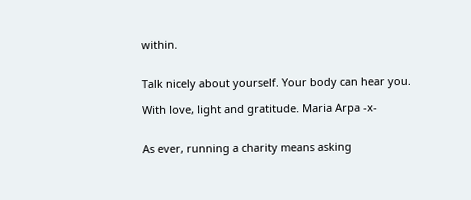within.


Talk nicely about yourself. Your body can hear you.

With love, light and gratitude. Maria Arpa -x-


As ever, running a charity means asking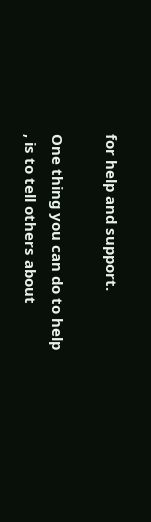for help and support.

One thing you can do to help , is to tell others about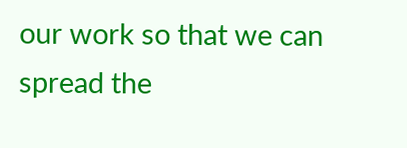our work so that we can spread the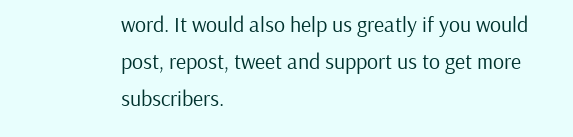word. It would also help us greatly if you would post, repost, tweet and support us to get more subscribers.